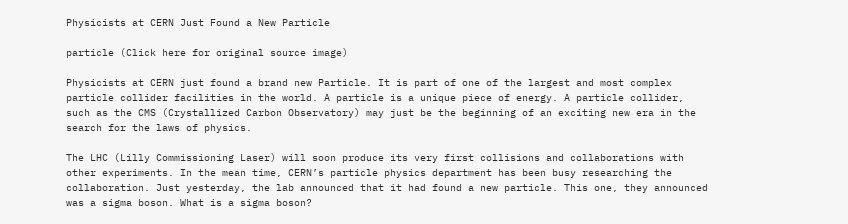Physicists at CERN Just Found a New Particle

particle (Click here for original source image)

Physicists at CERN just found a brand new Particle. It is part of one of the largest and most complex particle collider facilities in the world. A particle is a unique piece of energy. A particle collider, such as the CMS (Crystallized Carbon Observatory) may just be the beginning of an exciting new era in the search for the laws of physics.

The LHC (Lilly Commissioning Laser) will soon produce its very first collisions and collaborations with other experiments. In the mean time, CERN’s particle physics department has been busy researching the collaboration. Just yesterday, the lab announced that it had found a new particle. This one, they announced was a sigma boson. What is a sigma boson?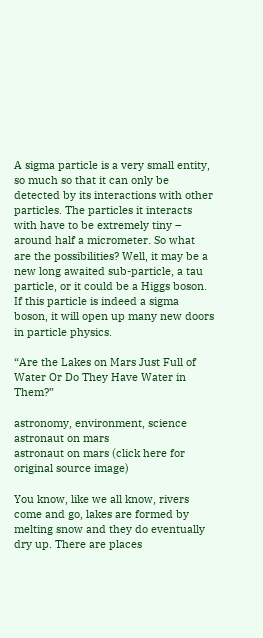A sigma particle is a very small entity, so much so that it can only be detected by its interactions with other particles. The particles it interacts with have to be extremely tiny – around half a micrometer. So what are the possibilities? Well, it may be a new long awaited sub-particle, a tau particle, or it could be a Higgs boson. If this particle is indeed a sigma boson, it will open up many new doors in particle physics.

“Are the Lakes on Mars Just Full of Water Or Do They Have Water in Them?”

astronomy, environment, science
astronaut on mars
astronaut on mars (click here for original source image)

You know, like we all know, rivers come and go, lakes are formed by melting snow and they do eventually dry up. There are places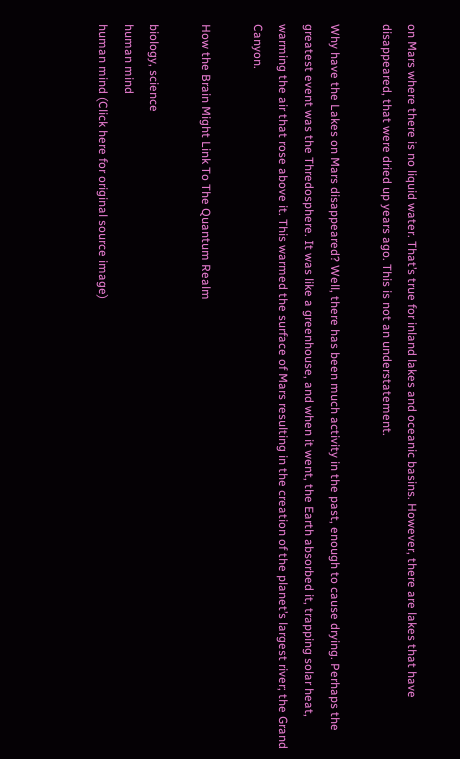on Mars where there is no liquid water. That’s true for inland lakes and oceanic basins. However, there are lakes that have disappeared, that were dried up years ago. This is not an understatement.

Why have the Lakes on Mars disappeared? Well, there has been much activity in the past, enough to cause drying. Perhaps the greatest event was the Thredosphere. It was like a greenhouse, and when it went, the Earth absorbed it, trapping solar heat, warming the air that rose above it. This warmed the surface of Mars resulting in the creation of the planet’s largest river; the Grand Canyon.

How the Brain Might Link To The Quantum Realm

biology, science
human mind
human mind (Click here for original source image)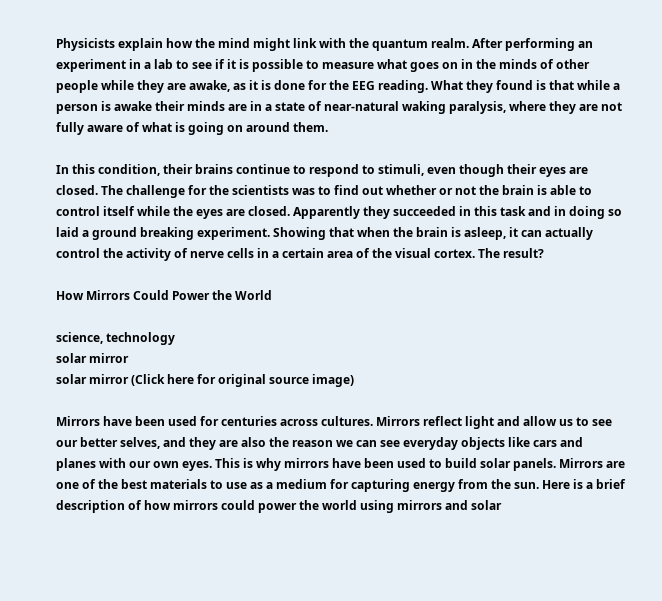Physicists explain how the mind might link with the quantum realm. After performing an experiment in a lab to see if it is possible to measure what goes on in the minds of other people while they are awake, as it is done for the EEG reading. What they found is that while a person is awake their minds are in a state of near-natural waking paralysis, where they are not fully aware of what is going on around them.

In this condition, their brains continue to respond to stimuli, even though their eyes are closed. The challenge for the scientists was to find out whether or not the brain is able to control itself while the eyes are closed. Apparently they succeeded in this task and in doing so laid a ground breaking experiment. Showing that when the brain is asleep, it can actually control the activity of nerve cells in a certain area of the visual cortex. The result?

How Mirrors Could Power the World

science, technology
solar mirror
solar mirror (Click here for original source image)

Mirrors have been used for centuries across cultures. Mirrors reflect light and allow us to see our better selves, and they are also the reason we can see everyday objects like cars and planes with our own eyes. This is why mirrors have been used to build solar panels. Mirrors are one of the best materials to use as a medium for capturing energy from the sun. Here is a brief description of how mirrors could power the world using mirrors and solar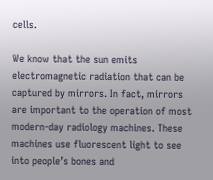cells.

We know that the sun emits electromagnetic radiation that can be captured by mirrors. In fact, mirrors are important to the operation of most modern-day radiology machines. These machines use fluorescent light to see into people’s bones and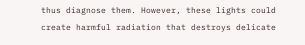thus diagnose them. However, these lights could create harmful radiation that destroys delicate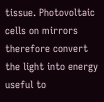tissue. Photovoltaic cells on mirrors therefore convert the light into energy useful to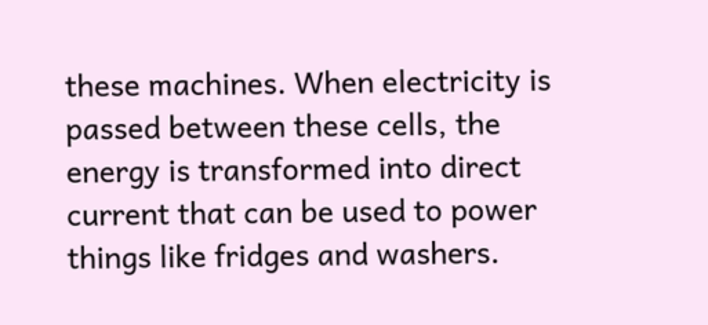these machines. When electricity is passed between these cells, the energy is transformed into direct current that can be used to power things like fridges and washers.